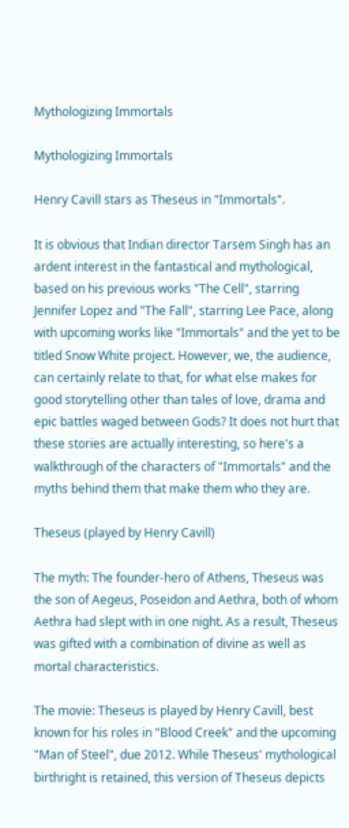Mythologizing Immortals

Mythologizing Immortals

Henry Cavill stars as Theseus in "Immortals".

It is obvious that Indian director Tarsem Singh has an ardent interest in the fantastical and mythological, based on his previous works "The Cell", starring Jennifer Lopez and "The Fall", starring Lee Pace, along with upcoming works like "Immortals" and the yet to be titled Snow White project. However, we, the audience, can certainly relate to that, for what else makes for good storytelling other than tales of love, drama and epic battles waged between Gods? It does not hurt that these stories are actually interesting, so here's a walkthrough of the characters of "Immortals" and the myths behind them that make them who they are.

Theseus (played by Henry Cavill)

The myth: The founder-hero of Athens, Theseus was the son of Aegeus, Poseidon and Aethra, both of whom Aethra had slept with in one night. As a result, Theseus was gifted with a combination of divine as well as mortal characteristics.

The movie: Theseus is played by Henry Cavill, best known for his roles in "Blood Creek" and the upcoming "Man of Steel", due 2012. While Theseus' mythological birthright is retained, this version of Theseus depicts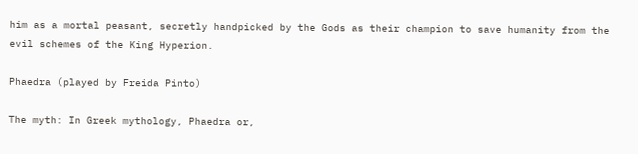him as a mortal peasant, secretly handpicked by the Gods as their champion to save humanity from the evil schemes of the King Hyperion.

Phaedra (played by Freida Pinto)

The myth: In Greek mythology, Phaedra or,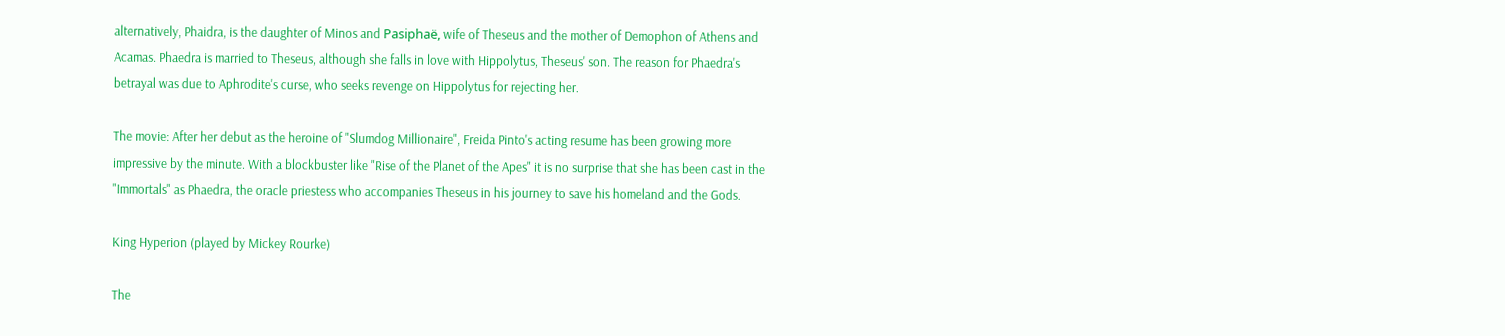alternatively, Phaidra, is the daughter of Minos and Pasiphaë, wife of Theseus and the mother of Demophon of Athens and Acamas. Phaedra is married to Theseus, although she falls in love with Hippolytus, Theseus' son. The reason for Phaedra's betrayal was due to Aphrodite's curse, who seeks revenge on Hippolytus for rejecting her.

The movie: After her debut as the heroine of "Slumdog Millionaire", Freida Pinto's acting resume has been growing more impressive by the minute. With a blockbuster like "Rise of the Planet of the Apes" it is no surprise that she has been cast in the "Immortals" as Phaedra, the oracle priestess who accompanies Theseus in his journey to save his homeland and the Gods.

King Hyperion (played by Mickey Rourke)

The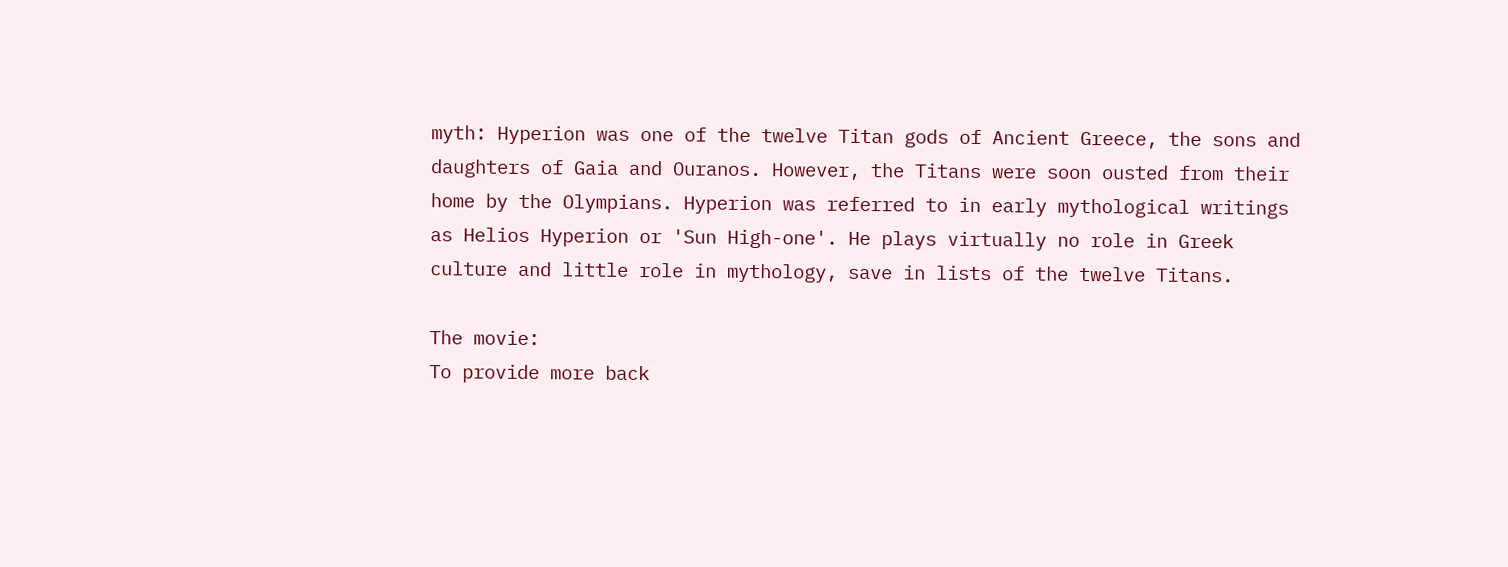myth: Hyperion was one of the twelve Titan gods of Ancient Greece, the sons and daughters of Gaia and Ouranos. However, the Titans were soon ousted from their home by the Olympians. Hyperion was referred to in early mythological writings as Helios Hyperion or 'Sun High-one'. He plays virtually no role in Greek culture and little role in mythology, save in lists of the twelve Titans.

The movie:
To provide more back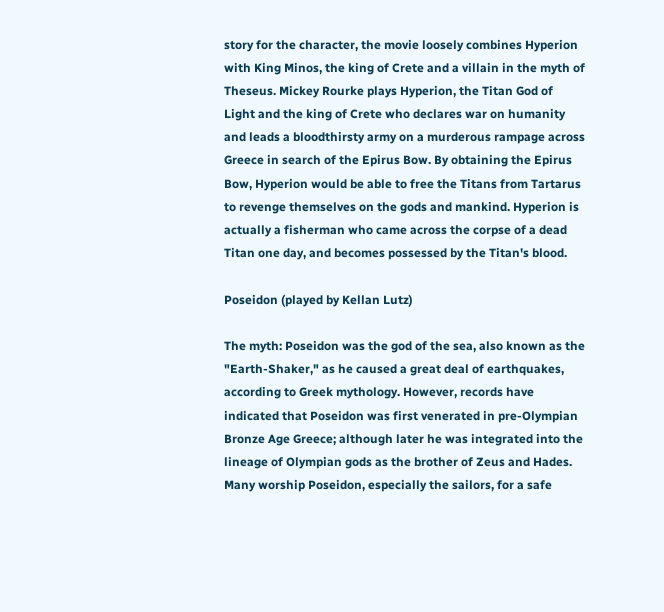story for the character, the movie loosely combines Hyperion with King Minos, the king of Crete and a villain in the myth of Theseus. Mickey Rourke plays Hyperion, the Titan God of Light and the king of Crete who declares war on humanity and leads a bloodthirsty army on a murderous rampage across Greece in search of the Epirus Bow. By obtaining the Epirus Bow, Hyperion would be able to free the Titans from Tartarus to revenge themselves on the gods and mankind. Hyperion is actually a fisherman who came across the corpse of a dead Titan one day, and becomes possessed by the Titan's blood.

Poseidon (played by Kellan Lutz)

The myth: Poseidon was the god of the sea, also known as the "Earth-Shaker," as he caused a great deal of earthquakes, according to Greek mythology. However, records have indicated that Poseidon was first venerated in pre-Olympian Bronze Age Greece; although later he was integrated into the lineage of Olympian gods as the brother of Zeus and Hades. Many worship Poseidon, especially the sailors, for a safe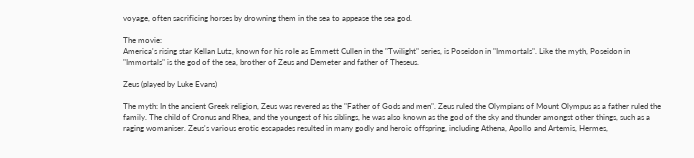voyage, often sacrificing horses by drowning them in the sea to appease the sea god.

The movie:
America's rising star Kellan Lutz, known for his role as Emmett Cullen in the "Twilight" series, is Poseidon in "Immortals". Like the myth, Poseidon in "Immortals" is the god of the sea, brother of Zeus and Demeter and father of Theseus.

Zeus (played by Luke Evans)

The myth: In the ancient Greek religion, Zeus was revered as the "Father of Gods and men". Zeus ruled the Olympians of Mount Olympus as a father ruled the family. The child of Cronus and Rhea, and the youngest of his siblings, he was also known as the god of the sky and thunder amongst other things, such as a raging womaniser. Zeus's various erotic escapades resulted in many godly and heroic offspring, including Athena, Apollo and Artemis, Hermes,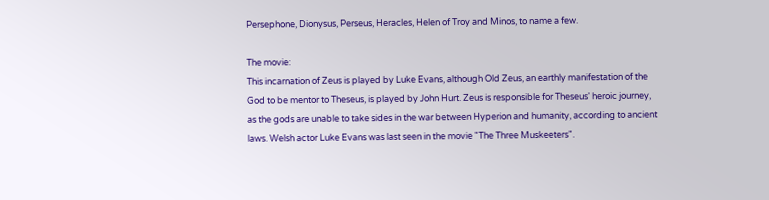Persephone, Dionysus, Perseus, Heracles, Helen of Troy and Minos, to name a few.

The movie:
This incarnation of Zeus is played by Luke Evans, although Old Zeus, an earthly manifestation of the God to be mentor to Theseus, is played by John Hurt. Zeus is responsible for Theseus' heroic journey, as the gods are unable to take sides in the war between Hyperion and humanity, according to ancient laws. Welsh actor Luke Evans was last seen in the movie "The Three Muskeeters".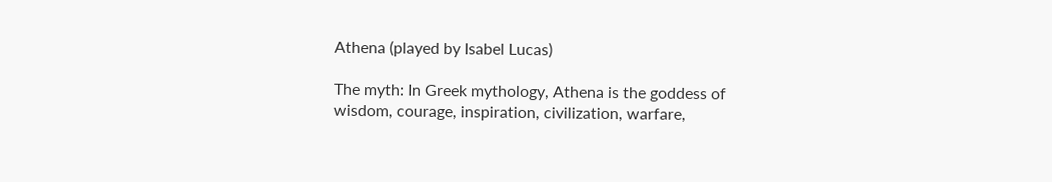Athena (played by Isabel Lucas)

The myth: In Greek mythology, Athena is the goddess of wisdom, courage, inspiration, civilization, warfare,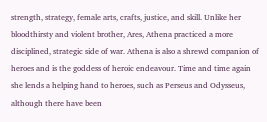strength, strategy, female arts, crafts, justice, and skill. Unlike her bloodthirsty and violent brother, Ares, Athena practiced a more disciplined, strategic side of war. Athena is also a shrewd companion of heroes and is the goddess of heroic endeavour. Time and time again she lends a helping hand to heroes, such as Perseus and Odysseus, although there have been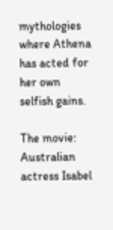mythologies where Athena has acted for her own selfish gains.

The movie:
Australian actress Isabel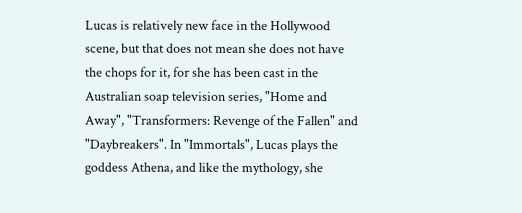Lucas is relatively new face in the Hollywood scene, but that does not mean she does not have the chops for it, for she has been cast in the Australian soap television series, "Home and Away", "Transformers: Revenge of the Fallen" and "Daybreakers". In "Immortals", Lucas plays the goddess Athena, and like the mythology, she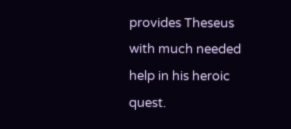provides Theseus with much needed help in his heroic quest.